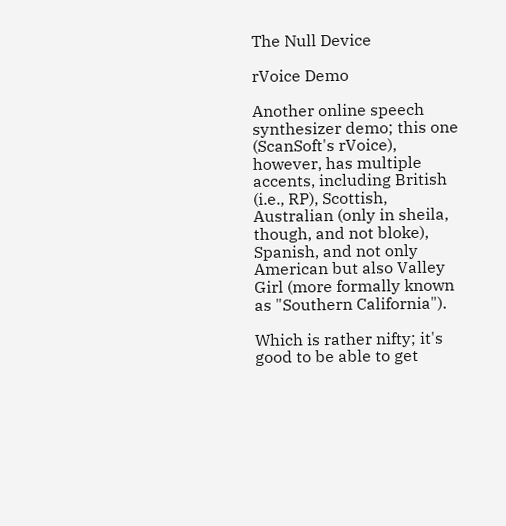The Null Device

rVoice Demo

Another online speech synthesizer demo; this one (ScanSoft's rVoice), however, has multiple accents, including British (i.e., RP), Scottish, Australian (only in sheila, though, and not bloke), Spanish, and not only American but also Valley Girl (more formally known as "Southern California").

Which is rather nifty; it's good to be able to get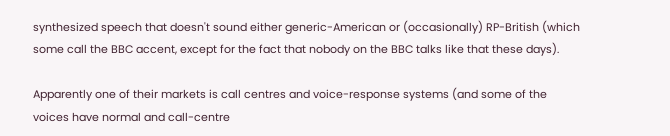synthesized speech that doesn't sound either generic-American or (occasionally) RP-British (which some call the BBC accent, except for the fact that nobody on the BBC talks like that these days).

Apparently one of their markets is call centres and voice-response systems (and some of the voices have normal and call-centre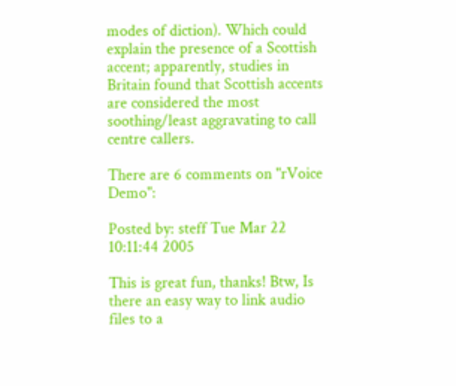modes of diction). Which could explain the presence of a Scottish accent; apparently, studies in Britain found that Scottish accents are considered the most soothing/least aggravating to call centre callers.

There are 6 comments on "rVoice Demo":

Posted by: steff Tue Mar 22 10:11:44 2005

This is great fun, thanks! Btw, Is there an easy way to link audio files to a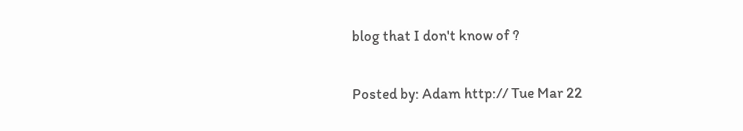blog that I don't know of ?

Posted by: Adam http:// Tue Mar 22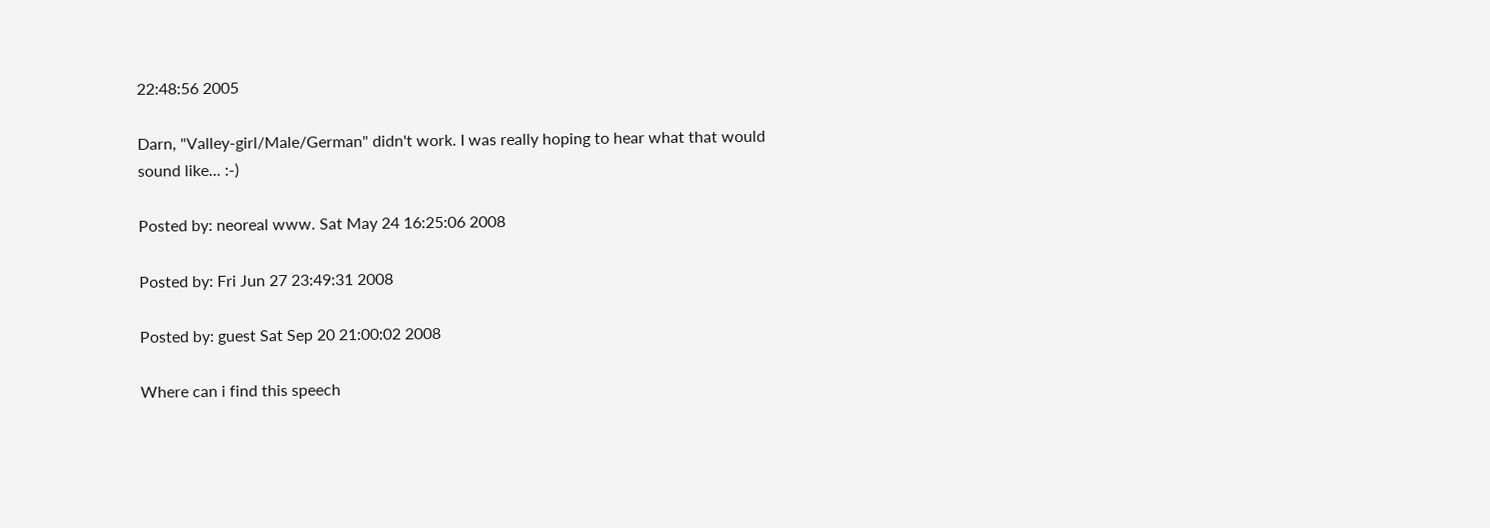22:48:56 2005

Darn, "Valley-girl/Male/German" didn't work. I was really hoping to hear what that would sound like... :-)

Posted by: neoreal www. Sat May 24 16:25:06 2008

Posted by: Fri Jun 27 23:49:31 2008

Posted by: guest Sat Sep 20 21:00:02 2008

Where can i find this speech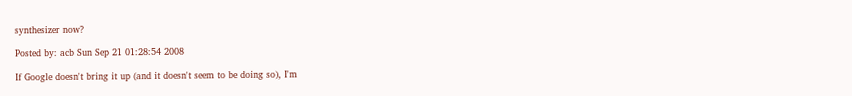synthesizer now?

Posted by: acb Sun Sep 21 01:28:54 2008

If Google doesn't bring it up (and it doesn't seem to be doing so), I'm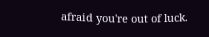afraid you're out of luck.